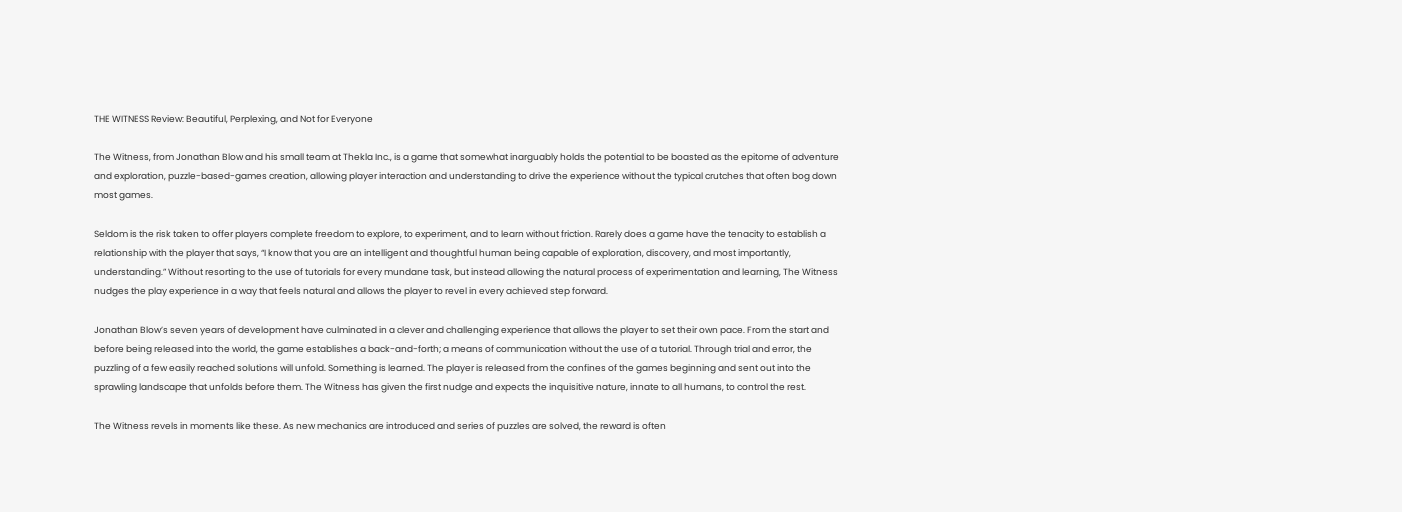THE WITNESS Review: Beautiful, Perplexing, and Not for Everyone

The Witness, from Jonathan Blow and his small team at Thekla Inc., is a game that somewhat inarguably holds the potential to be boasted as the epitome of adventure and exploration, puzzle-based-games creation, allowing player interaction and understanding to drive the experience without the typical crutches that often bog down most games.

Seldom is the risk taken to offer players complete freedom to explore, to experiment, and to learn without friction. Rarely does a game have the tenacity to establish a relationship with the player that says, “I know that you are an intelligent and thoughtful human being capable of exploration, discovery, and most importantly, understanding.” Without resorting to the use of tutorials for every mundane task, but instead allowing the natural process of experimentation and learning, The Witness nudges the play experience in a way that feels natural and allows the player to revel in every achieved step forward.

Jonathan Blow’s seven years of development have culminated in a clever and challenging experience that allows the player to set their own pace. From the start and before being released into the world, the game establishes a back-and-forth; a means of communication without the use of a tutorial. Through trial and error, the puzzling of a few easily reached solutions will unfold. Something is learned. The player is released from the confines of the games beginning and sent out into the sprawling landscape that unfolds before them. The Witness has given the first nudge and expects the inquisitive nature, innate to all humans, to control the rest.

The Witness revels in moments like these. As new mechanics are introduced and series of puzzles are solved, the reward is often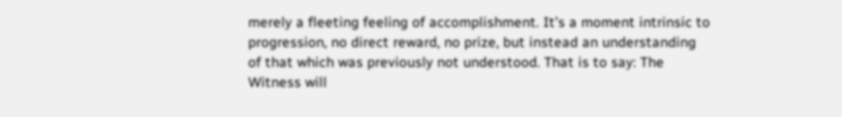merely a fleeting feeling of accomplishment. It’s a moment intrinsic to progression, no direct reward, no prize, but instead an understanding of that which was previously not understood. That is to say: The Witness will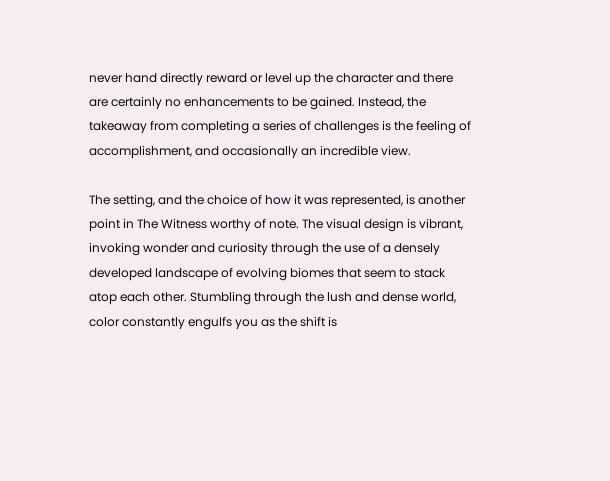never hand directly reward or level up the character and there are certainly no enhancements to be gained. Instead, the takeaway from completing a series of challenges is the feeling of accomplishment, and occasionally an incredible view.

The setting, and the choice of how it was represented, is another point in The Witness worthy of note. The visual design is vibrant, invoking wonder and curiosity through the use of a densely developed landscape of evolving biomes that seem to stack atop each other. Stumbling through the lush and dense world, color constantly engulfs you as the shift is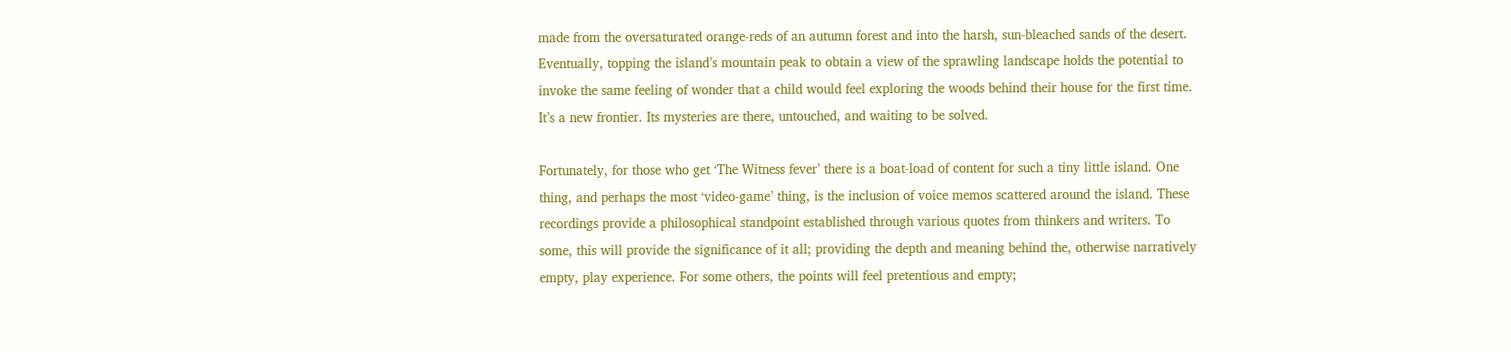made from the oversaturated orange-reds of an autumn forest and into the harsh, sun-bleached sands of the desert. Eventually, topping the island’s mountain peak to obtain a view of the sprawling landscape holds the potential to invoke the same feeling of wonder that a child would feel exploring the woods behind their house for the first time. It’s a new frontier. Its mysteries are there, untouched, and waiting to be solved.

Fortunately, for those who get ‘The Witness fever’ there is a boat-load of content for such a tiny little island. One thing, and perhaps the most ‘video-game’ thing, is the inclusion of voice memos scattered around the island. These recordings provide a philosophical standpoint established through various quotes from thinkers and writers. To some, this will provide the significance of it all; providing the depth and meaning behind the, otherwise narratively empty, play experience. For some others, the points will feel pretentious and empty;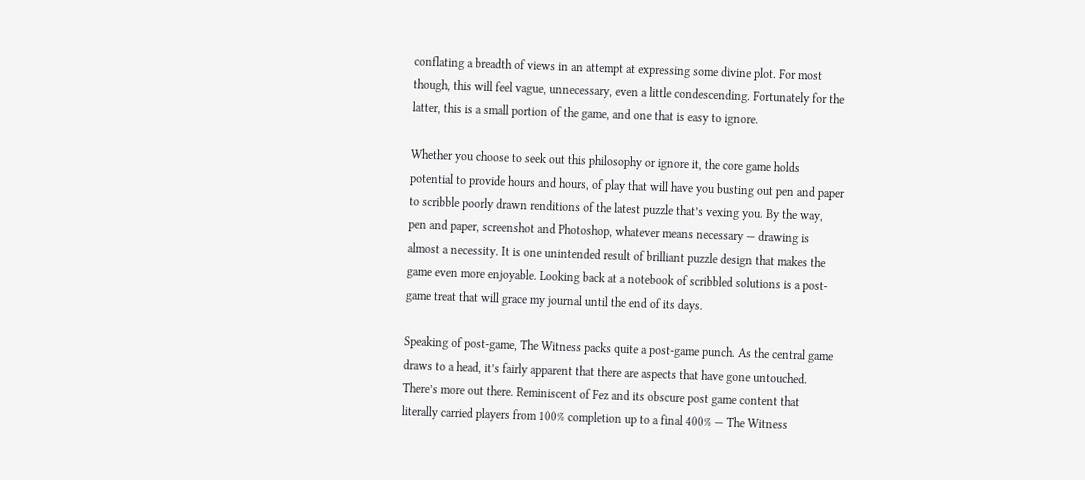conflating a breadth of views in an attempt at expressing some divine plot. For most though, this will feel vague, unnecessary, even a little condescending. Fortunately for the latter, this is a small portion of the game, and one that is easy to ignore.

Whether you choose to seek out this philosophy or ignore it, the core game holds potential to provide hours and hours, of play that will have you busting out pen and paper to scribble poorly drawn renditions of the latest puzzle that’s vexing you. By the way, pen and paper, screenshot and Photoshop, whatever means necessary — drawing is almost a necessity. It is one unintended result of brilliant puzzle design that makes the game even more enjoyable. Looking back at a notebook of scribbled solutions is a post-game treat that will grace my journal until the end of its days.

Speaking of post-game, The Witness packs quite a post-game punch. As the central game draws to a head, it’s fairly apparent that there are aspects that have gone untouched. There’s more out there. Reminiscent of Fez and its obscure post game content that literally carried players from 100% completion up to a final 400% — The Witness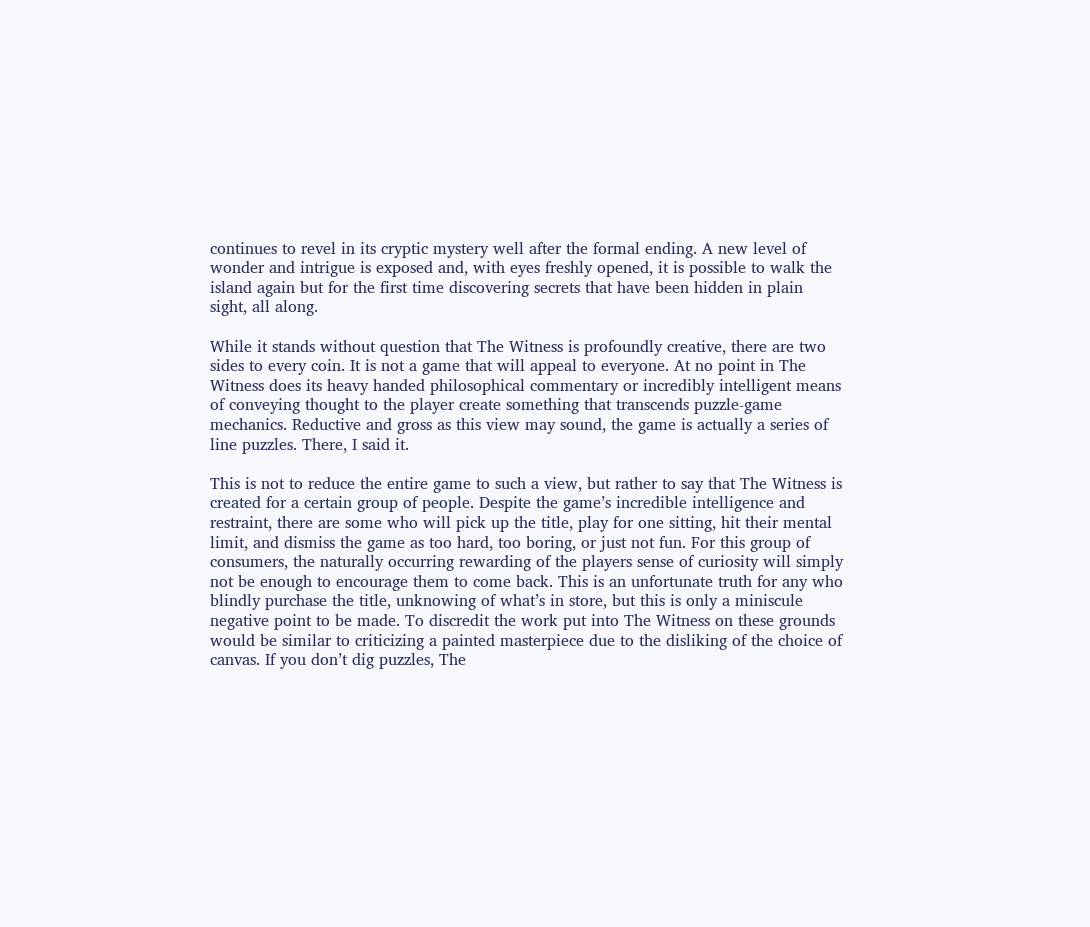continues to revel in its cryptic mystery well after the formal ending. A new level of wonder and intrigue is exposed and, with eyes freshly opened, it is possible to walk the island again but for the first time discovering secrets that have been hidden in plain sight, all along.

While it stands without question that The Witness is profoundly creative, there are two sides to every coin. It is not a game that will appeal to everyone. At no point in The Witness does its heavy handed philosophical commentary or incredibly intelligent means of conveying thought to the player create something that transcends puzzle-game mechanics. Reductive and gross as this view may sound, the game is actually a series of line puzzles. There, I said it.

This is not to reduce the entire game to such a view, but rather to say that The Witness is created for a certain group of people. Despite the game’s incredible intelligence and restraint, there are some who will pick up the title, play for one sitting, hit their mental limit, and dismiss the game as too hard, too boring, or just not fun. For this group of consumers, the naturally occurring rewarding of the players sense of curiosity will simply not be enough to encourage them to come back. This is an unfortunate truth for any who blindly purchase the title, unknowing of what’s in store, but this is only a miniscule negative point to be made. To discredit the work put into The Witness on these grounds would be similar to criticizing a painted masterpiece due to the disliking of the choice of canvas. If you don’t dig puzzles, The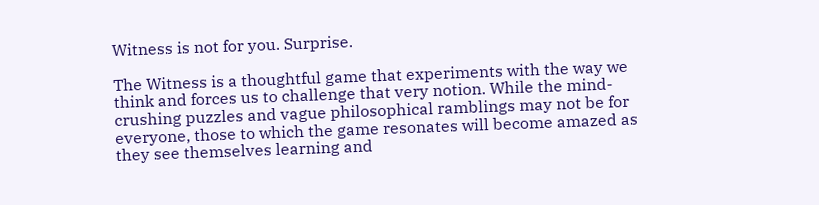Witness is not for you. Surprise.

The Witness is a thoughtful game that experiments with the way we think and forces us to challenge that very notion. While the mind-crushing puzzles and vague philosophical ramblings may not be for everyone, those to which the game resonates will become amazed as they see themselves learning and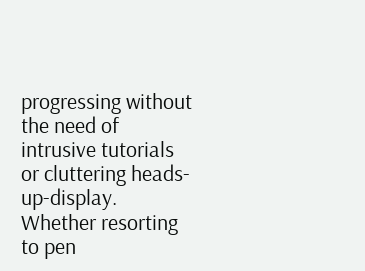progressing without the need of intrusive tutorials or cluttering heads-up-display. Whether resorting to pen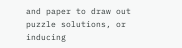and paper to draw out puzzle solutions, or inducing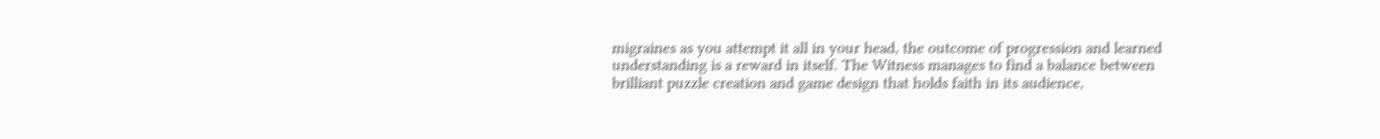migraines as you attempt it all in your head, the outcome of progression and learned understanding is a reward in itself. The Witness manages to find a balance between brilliant puzzle creation and game design that holds faith in its audience,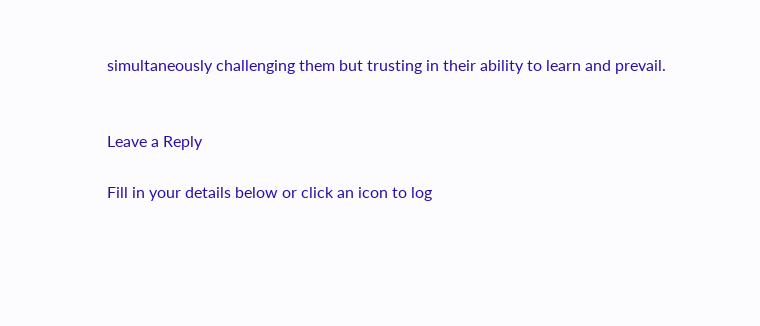simultaneously challenging them but trusting in their ability to learn and prevail.


Leave a Reply

Fill in your details below or click an icon to log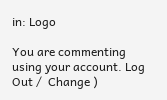in: Logo

You are commenting using your account. Log Out /  Change )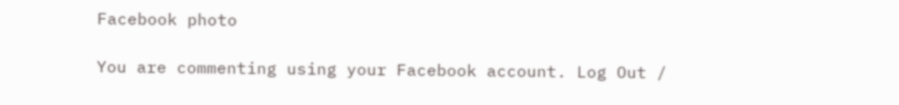Facebook photo

You are commenting using your Facebook account. Log Out /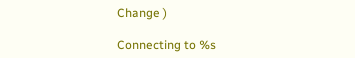Change )

Connecting to %s